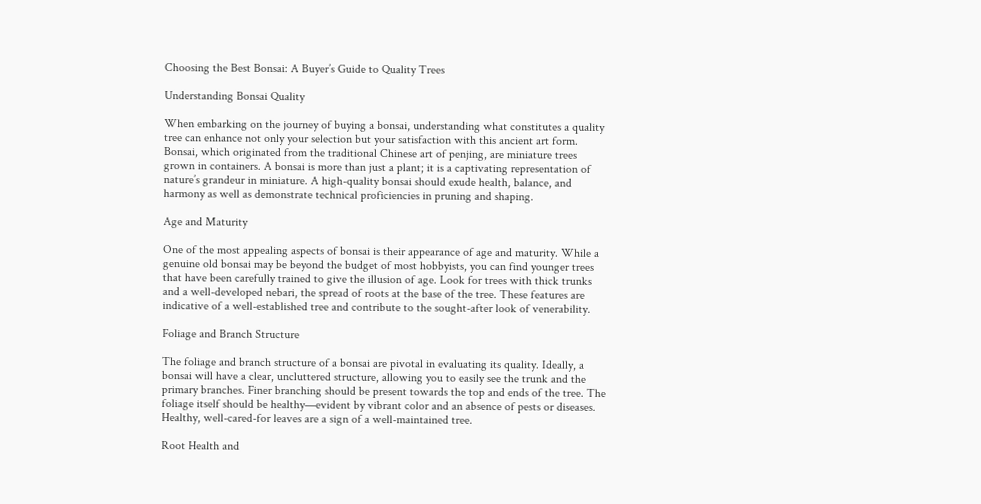Choosing the Best Bonsai: A Buyer’s Guide to Quality Trees

Understanding Bonsai Quality

When embarking on the journey of buying a bonsai, understanding what constitutes a quality tree can enhance not only your selection but your satisfaction with this ancient art form. Bonsai, which originated from the traditional Chinese art of penjing, are miniature trees grown in containers. A bonsai is more than just a plant; it is a captivating representation of nature’s grandeur in miniature. A high-quality bonsai should exude health, balance, and harmony as well as demonstrate technical proficiencies in pruning and shaping.

Age and Maturity

One of the most appealing aspects of bonsai is their appearance of age and maturity. While a genuine old bonsai may be beyond the budget of most hobbyists, you can find younger trees that have been carefully trained to give the illusion of age. Look for trees with thick trunks and a well-developed nebari, the spread of roots at the base of the tree. These features are indicative of a well-established tree and contribute to the sought-after look of venerability.

Foliage and Branch Structure

The foliage and branch structure of a bonsai are pivotal in evaluating its quality. Ideally, a bonsai will have a clear, uncluttered structure, allowing you to easily see the trunk and the primary branches. Finer branching should be present towards the top and ends of the tree. The foliage itself should be healthy—evident by vibrant color and an absence of pests or diseases. Healthy, well-cared-for leaves are a sign of a well-maintained tree.

Root Health and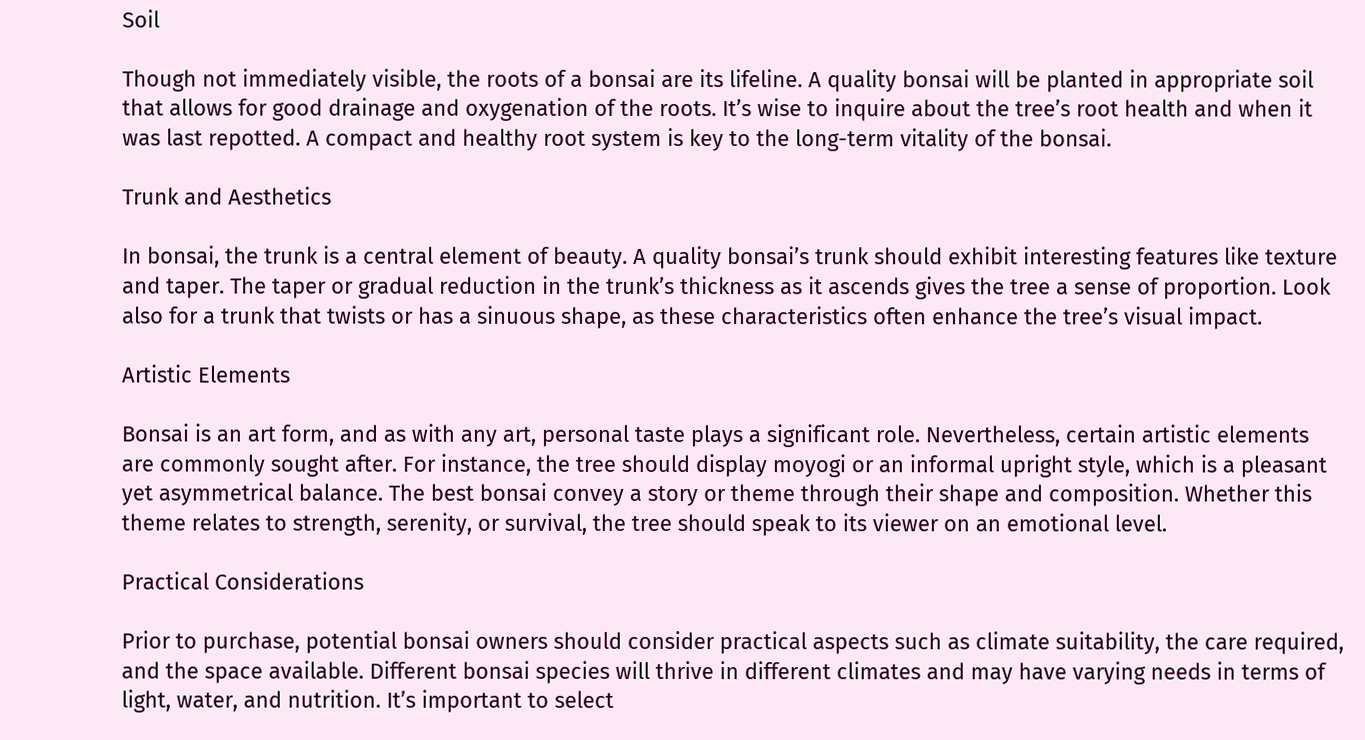Soil

Though not immediately visible, the roots of a bonsai are its lifeline. A quality bonsai will be planted in appropriate soil that allows for good drainage and oxygenation of the roots. It’s wise to inquire about the tree’s root health and when it was last repotted. A compact and healthy root system is key to the long-term vitality of the bonsai.

Trunk and Aesthetics

In bonsai, the trunk is a central element of beauty. A quality bonsai’s trunk should exhibit interesting features like texture and taper. The taper or gradual reduction in the trunk’s thickness as it ascends gives the tree a sense of proportion. Look also for a trunk that twists or has a sinuous shape, as these characteristics often enhance the tree’s visual impact.

Artistic Elements

Bonsai is an art form, and as with any art, personal taste plays a significant role. Nevertheless, certain artistic elements are commonly sought after. For instance, the tree should display moyogi or an informal upright style, which is a pleasant yet asymmetrical balance. The best bonsai convey a story or theme through their shape and composition. Whether this theme relates to strength, serenity, or survival, the tree should speak to its viewer on an emotional level.

Practical Considerations

Prior to purchase, potential bonsai owners should consider practical aspects such as climate suitability, the care required, and the space available. Different bonsai species will thrive in different climates and may have varying needs in terms of light, water, and nutrition. It’s important to select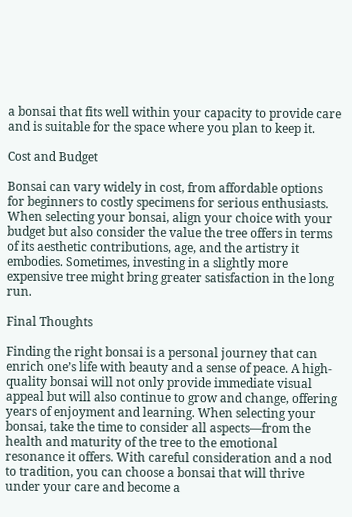a bonsai that fits well within your capacity to provide care and is suitable for the space where you plan to keep it.

Cost and Budget

Bonsai can vary widely in cost, from affordable options for beginners to costly specimens for serious enthusiasts. When selecting your bonsai, align your choice with your budget but also consider the value the tree offers in terms of its aesthetic contributions, age, and the artistry it embodies. Sometimes, investing in a slightly more expensive tree might bring greater satisfaction in the long run.

Final Thoughts

Finding the right bonsai is a personal journey that can enrich one’s life with beauty and a sense of peace. A high-quality bonsai will not only provide immediate visual appeal but will also continue to grow and change, offering years of enjoyment and learning. When selecting your bonsai, take the time to consider all aspects—from the health and maturity of the tree to the emotional resonance it offers. With careful consideration and a nod to tradition, you can choose a bonsai that will thrive under your care and become a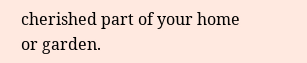cherished part of your home or garden.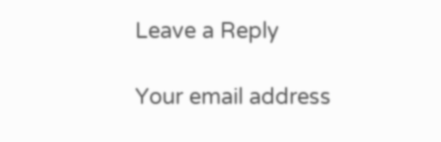Leave a Reply

Your email address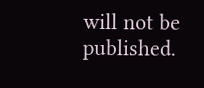will not be published.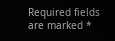Required fields are marked *